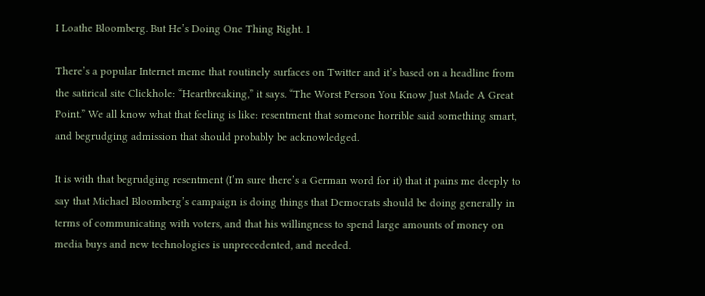I Loathe Bloomberg. But He’s Doing One Thing Right. 1

There’s a popular Internet meme that routinely surfaces on Twitter and it’s based on a headline from the satirical site Clickhole: “Heartbreaking,” it says. “The Worst Person You Know Just Made A Great Point.” We all know what that feeling is like: resentment that someone horrible said something smart, and begrudging admission that should probably be acknowledged.

It is with that begrudging resentment (I’m sure there’s a German word for it) that it pains me deeply to say that Michael Bloomberg’s campaign is doing things that Democrats should be doing generally in terms of communicating with voters, and that his willingness to spend large amounts of money on media buys and new technologies is unprecedented, and needed.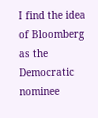I find the idea of Bloomberg as the Democratic nominee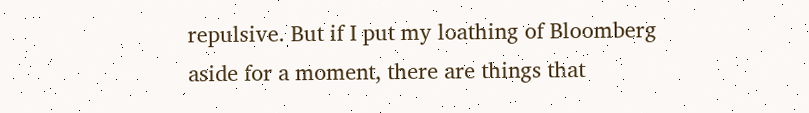repulsive. But if I put my loathing of Bloomberg aside for a moment, there are things that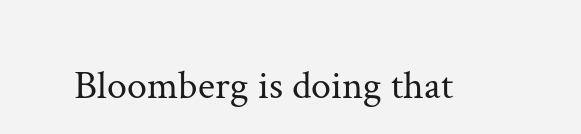Bloomberg is doing that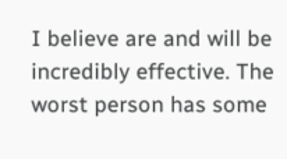I believe are and will be incredibly effective. The worst person has some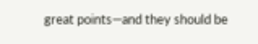great points—and they should be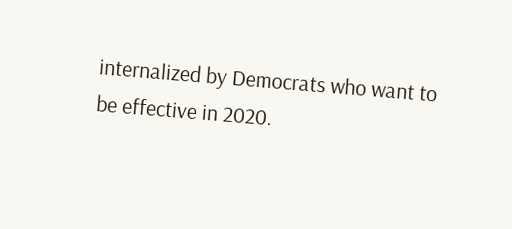internalized by Democrats who want to be effective in 2020.